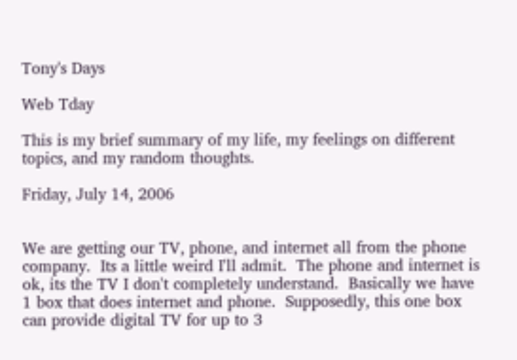Tony's Days

Web Tday

This is my brief summary of my life, my feelings on different topics, and my random thoughts.

Friday, July 14, 2006


We are getting our TV, phone, and internet all from the phone company.  Its a little weird I'll admit.  The phone and internet is ok, its the TV I don't completely understand.  Basically we have 1 box that does internet and phone.  Supposedly, this one box can provide digital TV for up to 3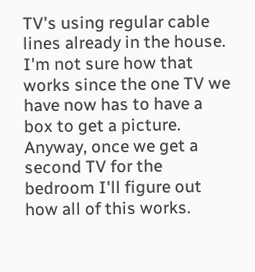TV's using regular cable lines already in the house.  I'm not sure how that works since the one TV we have now has to have a box to get a picture.  Anyway, once we get a second TV for the bedroom I'll figure out how all of this works.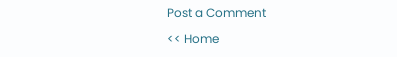Post a Comment

<< Home